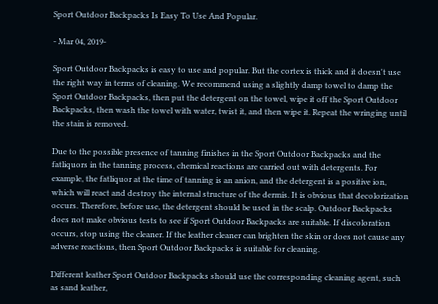Sport Outdoor Backpacks Is Easy To Use And Popular.

- Mar 04, 2019-

Sport Outdoor Backpacks is easy to use and popular. But the cortex is thick and it doesn't use the right way in terms of cleaning. We recommend using a slightly damp towel to damp the Sport Outdoor Backpacks, then put the detergent on the towel, wipe it off the Sport Outdoor Backpacks, then wash the towel with water, twist it, and then wipe it. Repeat the wringing until the stain is removed.

Due to the possible presence of tanning finishes in the Sport Outdoor Backpacks and the fatliquors in the tanning process, chemical reactions are carried out with detergents. For example, the fatliquor at the time of tanning is an anion, and the detergent is a positive ion, which will react and destroy the internal structure of the dermis. It is obvious that decolorization occurs. Therefore, before use, the detergent should be used in the scalp. Outdoor Backpacks does not make obvious tests to see if Sport Outdoor Backpacks are suitable. If discoloration occurs, stop using the cleaner. If the leather cleaner can brighten the skin or does not cause any adverse reactions, then Sport Outdoor Backpacks is suitable for cleaning.

Different leather Sport Outdoor Backpacks should use the corresponding cleaning agent, such as sand leather,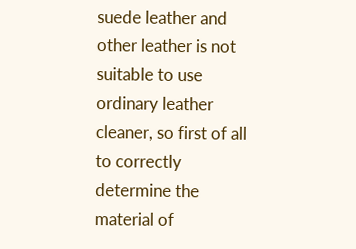suede leather and other leather is not suitable to use ordinary leather cleaner, so first of all to correctly determine the material of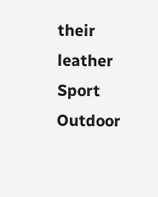their leather Sport Outdoor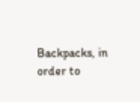Backpacks, in order to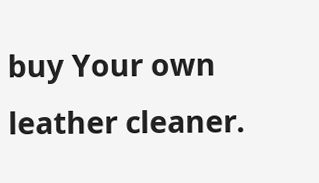buy Your own leather cleaner.